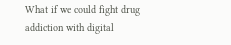What if we could fight drug addiction with digital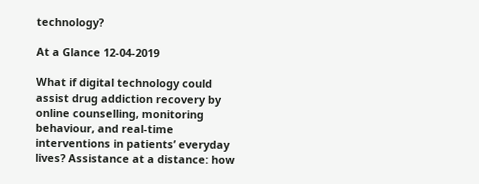technology?

At a Glance 12-04-2019

What if digital technology could assist drug addiction recovery by online counselling, monitoring behaviour, and real-time interventions in patients’ everyday lives? Assistance at a distance: how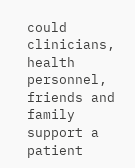could clinicians, health personnel, friends and family support a patient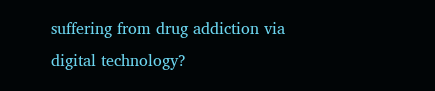suffering from drug addiction via digital technology?